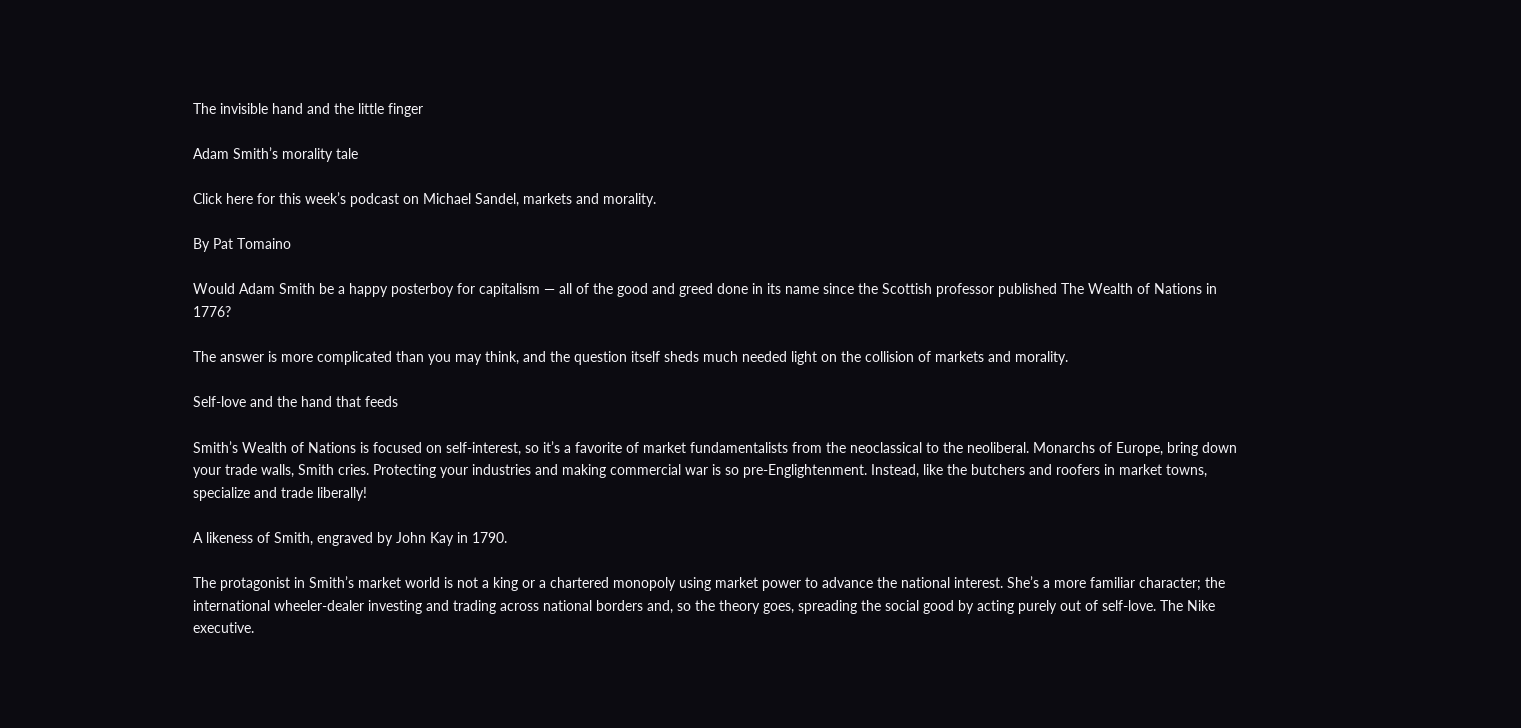The invisible hand and the little finger

Adam Smith’s morality tale

Click here for this week’s podcast on Michael Sandel, markets and morality.

By Pat Tomaino

Would Adam Smith be a happy posterboy for capitalism — all of the good and greed done in its name since the Scottish professor published The Wealth of Nations in 1776?

The answer is more complicated than you may think, and the question itself sheds much needed light on the collision of markets and morality.

Self-love and the hand that feeds

Smith’s Wealth of Nations is focused on self-interest, so it’s a favorite of market fundamentalists from the neoclassical to the neoliberal. Monarchs of Europe, bring down your trade walls, Smith cries. Protecting your industries and making commercial war is so pre-Englightenment. Instead, like the butchers and roofers in market towns, specialize and trade liberally!

A likeness of Smith, engraved by John Kay in 1790.

The protagonist in Smith’s market world is not a king or a chartered monopoly using market power to advance the national interest. She’s a more familiar character; the international wheeler-dealer investing and trading across national borders and, so the theory goes, spreading the social good by acting purely out of self-love. The Nike executive.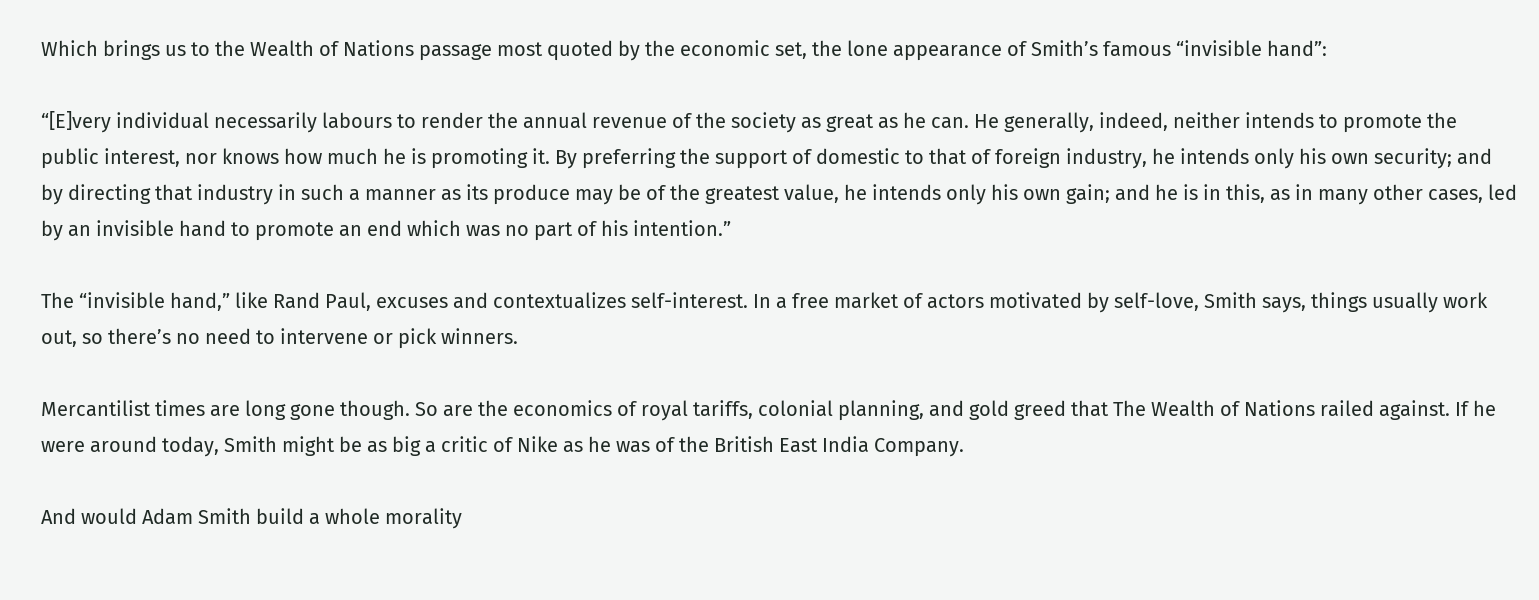Which brings us to the Wealth of Nations passage most quoted by the economic set, the lone appearance of Smith’s famous “invisible hand”:

“[E]very individual necessarily labours to render the annual revenue of the society as great as he can. He generally, indeed, neither intends to promote the public interest, nor knows how much he is promoting it. By preferring the support of domestic to that of foreign industry, he intends only his own security; and by directing that industry in such a manner as its produce may be of the greatest value, he intends only his own gain; and he is in this, as in many other cases, led by an invisible hand to promote an end which was no part of his intention.”

The “invisible hand,” like Rand Paul, excuses and contextualizes self-interest. In a free market of actors motivated by self-love, Smith says, things usually work out, so there’s no need to intervene or pick winners.

Mercantilist times are long gone though. So are the economics of royal tariffs, colonial planning, and gold greed that The Wealth of Nations railed against. If he were around today, Smith might be as big a critic of Nike as he was of the British East India Company.

And would Adam Smith build a whole morality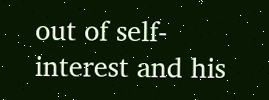out of self-interest and his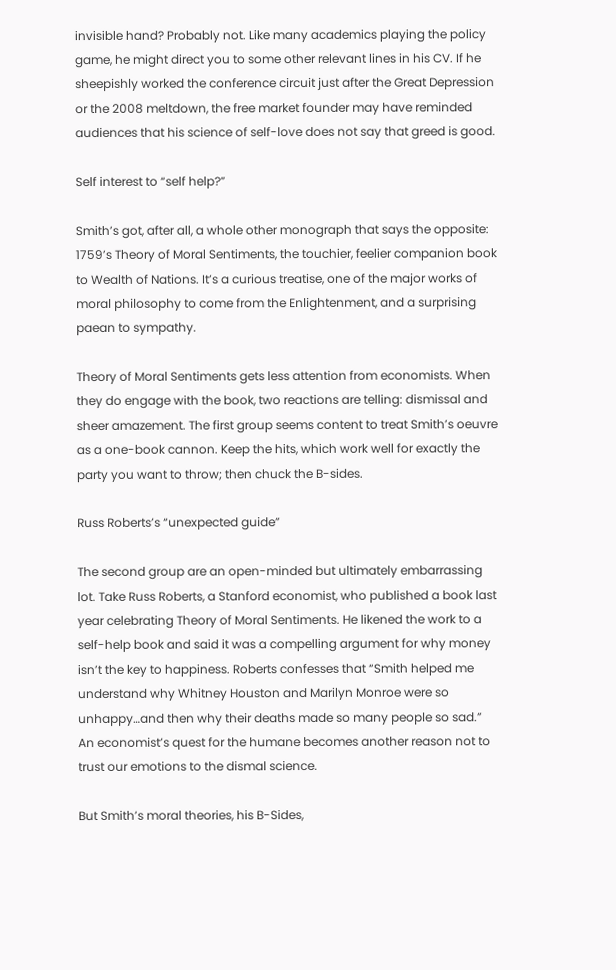invisible hand? Probably not. Like many academics playing the policy game, he might direct you to some other relevant lines in his CV. If he sheepishly worked the conference circuit just after the Great Depression or the 2008 meltdown, the free market founder may have reminded audiences that his science of self-love does not say that greed is good.

Self interest to “self help?”

Smith’s got, after all, a whole other monograph that says the opposite: 1759’s Theory of Moral Sentiments, the touchier, feelier companion book to Wealth of Nations. It’s a curious treatise, one of the major works of moral philosophy to come from the Enlightenment, and a surprising paean to sympathy.

Theory of Moral Sentiments gets less attention from economists. When they do engage with the book, two reactions are telling: dismissal and sheer amazement. The first group seems content to treat Smith’s oeuvre as a one-book cannon. Keep the hits, which work well for exactly the party you want to throw; then chuck the B-sides.

Russ Roberts’s “unexpected guide”

The second group are an open-minded but ultimately embarrassing lot. Take Russ Roberts, a Stanford economist, who published a book last year celebrating Theory of Moral Sentiments. He likened the work to a self-help book and said it was a compelling argument for why money isn’t the key to happiness. Roberts confesses that “Smith helped me understand why Whitney Houston and Marilyn Monroe were so unhappy…and then why their deaths made so many people so sad.” An economist’s quest for the humane becomes another reason not to trust our emotions to the dismal science.

But Smith’s moral theories, his B-Sides,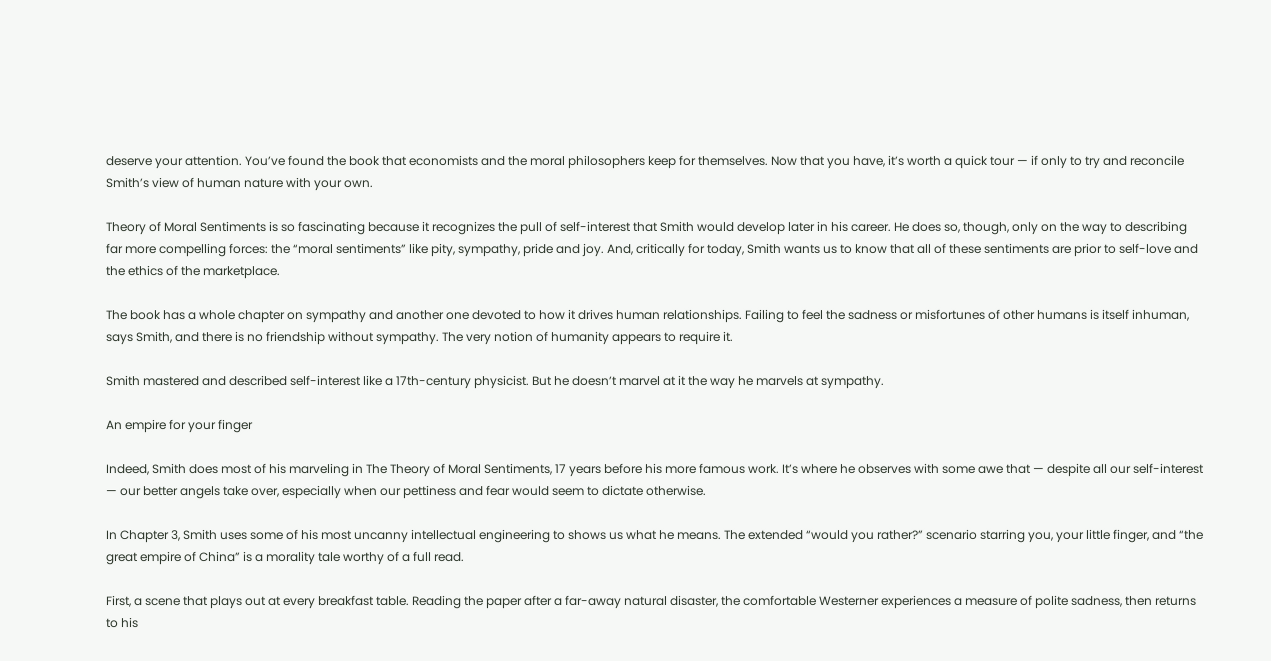deserve your attention. You’ve found the book that economists and the moral philosophers keep for themselves. Now that you have, it’s worth a quick tour — if only to try and reconcile Smith’s view of human nature with your own.

Theory of Moral Sentiments is so fascinating because it recognizes the pull of self-interest that Smith would develop later in his career. He does so, though, only on the way to describing far more compelling forces: the “moral sentiments” like pity, sympathy, pride and joy. And, critically for today, Smith wants us to know that all of these sentiments are prior to self-love and the ethics of the marketplace.

The book has a whole chapter on sympathy and another one devoted to how it drives human relationships. Failing to feel the sadness or misfortunes of other humans is itself inhuman, says Smith, and there is no friendship without sympathy. The very notion of humanity appears to require it.

Smith mastered and described self-interest like a 17th-century physicist. But he doesn’t marvel at it the way he marvels at sympathy.

An empire for your finger

Indeed, Smith does most of his marveling in The Theory of Moral Sentiments, 17 years before his more famous work. It’s where he observes with some awe that — despite all our self-interest — our better angels take over, especially when our pettiness and fear would seem to dictate otherwise.

In Chapter 3, Smith uses some of his most uncanny intellectual engineering to shows us what he means. The extended “would you rather?” scenario starring you, your little finger, and “the great empire of China” is a morality tale worthy of a full read.

First, a scene that plays out at every breakfast table. Reading the paper after a far-away natural disaster, the comfortable Westerner experiences a measure of polite sadness, then returns to his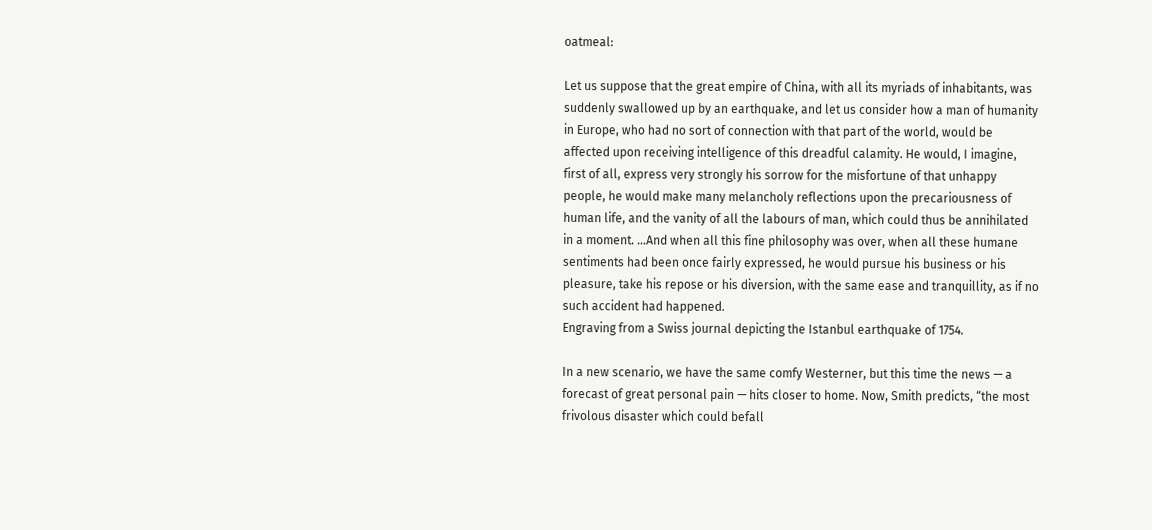oatmeal:

Let us suppose that the great empire of China, with all its myriads of inhabitants, was suddenly swallowed up by an earthquake, and let us consider how a man of humanity in Europe, who had no sort of connection with that part of the world, would be affected upon receiving intelligence of this dreadful calamity. He would, I imagine, first of all, express very strongly his sorrow for the misfortune of that unhappy people, he would make many melancholy reflections upon the precariousness of human life, and the vanity of all the labours of man, which could thus be annihilated in a moment. …And when all this fine philosophy was over, when all these humane sentiments had been once fairly expressed, he would pursue his business or his pleasure, take his repose or his diversion, with the same ease and tranquillity, as if no such accident had happened.
Engraving from a Swiss journal depicting the Istanbul earthquake of 1754.

In a new scenario, we have the same comfy Westerner, but this time the news — a forecast of great personal pain — hits closer to home. Now, Smith predicts, “the most frivolous disaster which could befall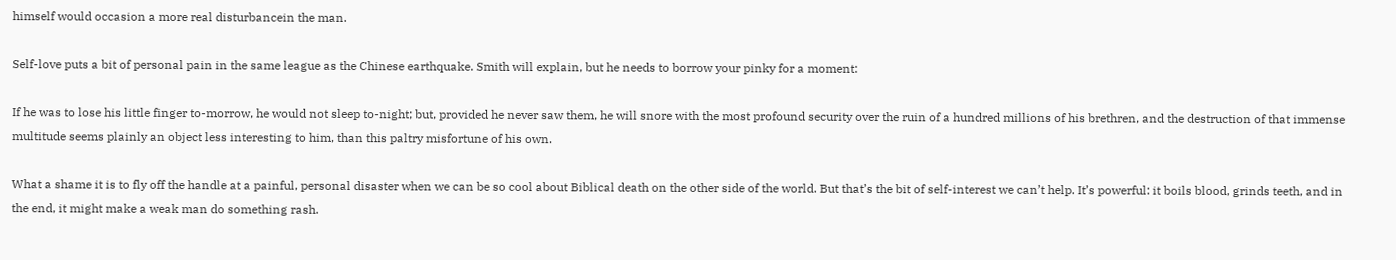himself would occasion a more real disturbancein the man.

Self-love puts a bit of personal pain in the same league as the Chinese earthquake. Smith will explain, but he needs to borrow your pinky for a moment:

If he was to lose his little finger to-morrow, he would not sleep to-night; but, provided he never saw them, he will snore with the most profound security over the ruin of a hundred millions of his brethren, and the destruction of that immense multitude seems plainly an object less interesting to him, than this paltry misfortune of his own.

What a shame it is to fly off the handle at a painful, personal disaster when we can be so cool about Biblical death on the other side of the world. But that’s the bit of self-interest we can’t help. It’s powerful: it boils blood, grinds teeth, and in the end, it might make a weak man do something rash.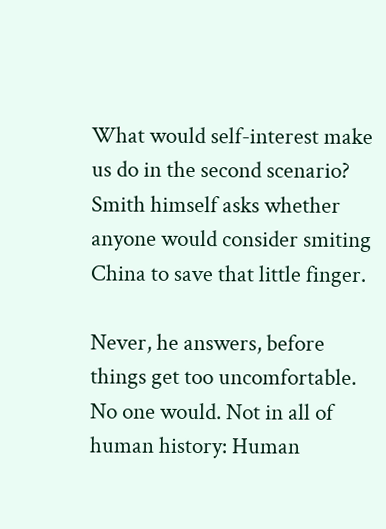What would self-interest make us do in the second scenario? Smith himself asks whether anyone would consider smiting China to save that little finger.

Never, he answers, before things get too uncomfortable. No one would. Not in all of human history: Human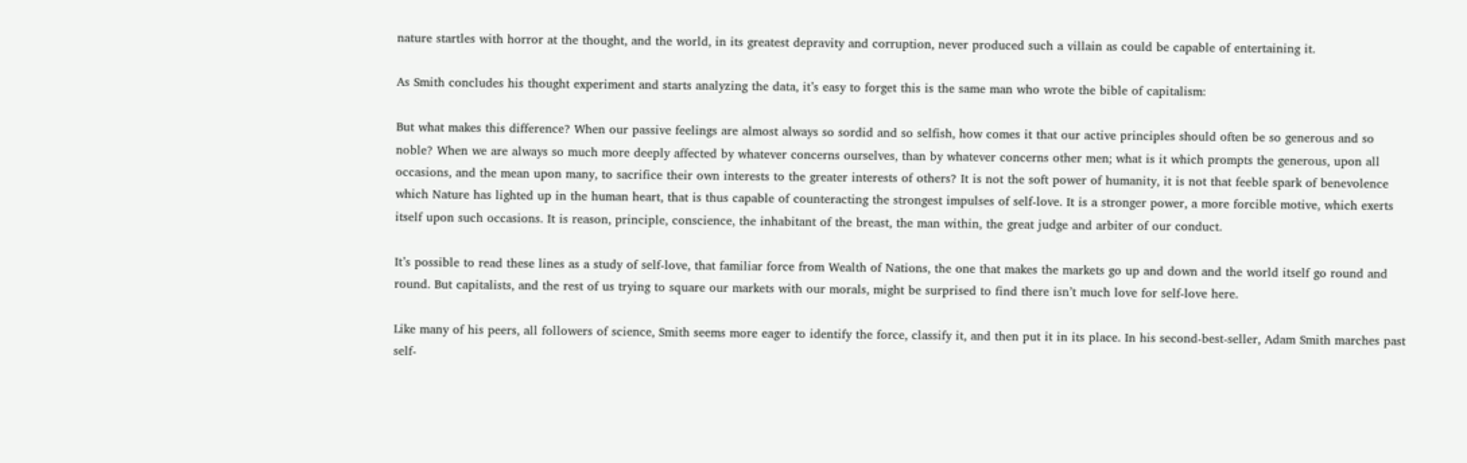nature startles with horror at the thought, and the world, in its greatest depravity and corruption, never produced such a villain as could be capable of entertaining it.

As Smith concludes his thought experiment and starts analyzing the data, it’s easy to forget this is the same man who wrote the bible of capitalism:

But what makes this difference? When our passive feelings are almost always so sordid and so selfish, how comes it that our active principles should often be so generous and so noble? When we are always so much more deeply affected by whatever concerns ourselves, than by whatever concerns other men; what is it which prompts the generous, upon all occasions, and the mean upon many, to sacrifice their own interests to the greater interests of others? It is not the soft power of humanity, it is not that feeble spark of benevolence which Nature has lighted up in the human heart, that is thus capable of counteracting the strongest impulses of self-love. It is a stronger power, a more forcible motive, which exerts itself upon such occasions. It is reason, principle, conscience, the inhabitant of the breast, the man within, the great judge and arbiter of our conduct.

It’s possible to read these lines as a study of self-love, that familiar force from Wealth of Nations, the one that makes the markets go up and down and the world itself go round and round. But capitalists, and the rest of us trying to square our markets with our morals, might be surprised to find there isn’t much love for self-love here.

Like many of his peers, all followers of science, Smith seems more eager to identify the force, classify it, and then put it in its place. In his second-best-seller, Adam Smith marches past self-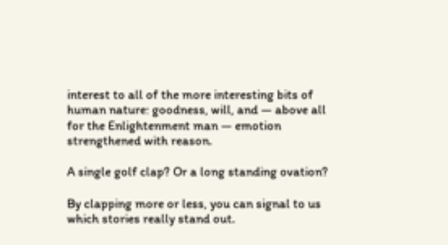interest to all of the more interesting bits of human nature: goodness, will, and — above all for the Enlightenment man — emotion strengthened with reason.

A single golf clap? Or a long standing ovation?

By clapping more or less, you can signal to us which stories really stand out.